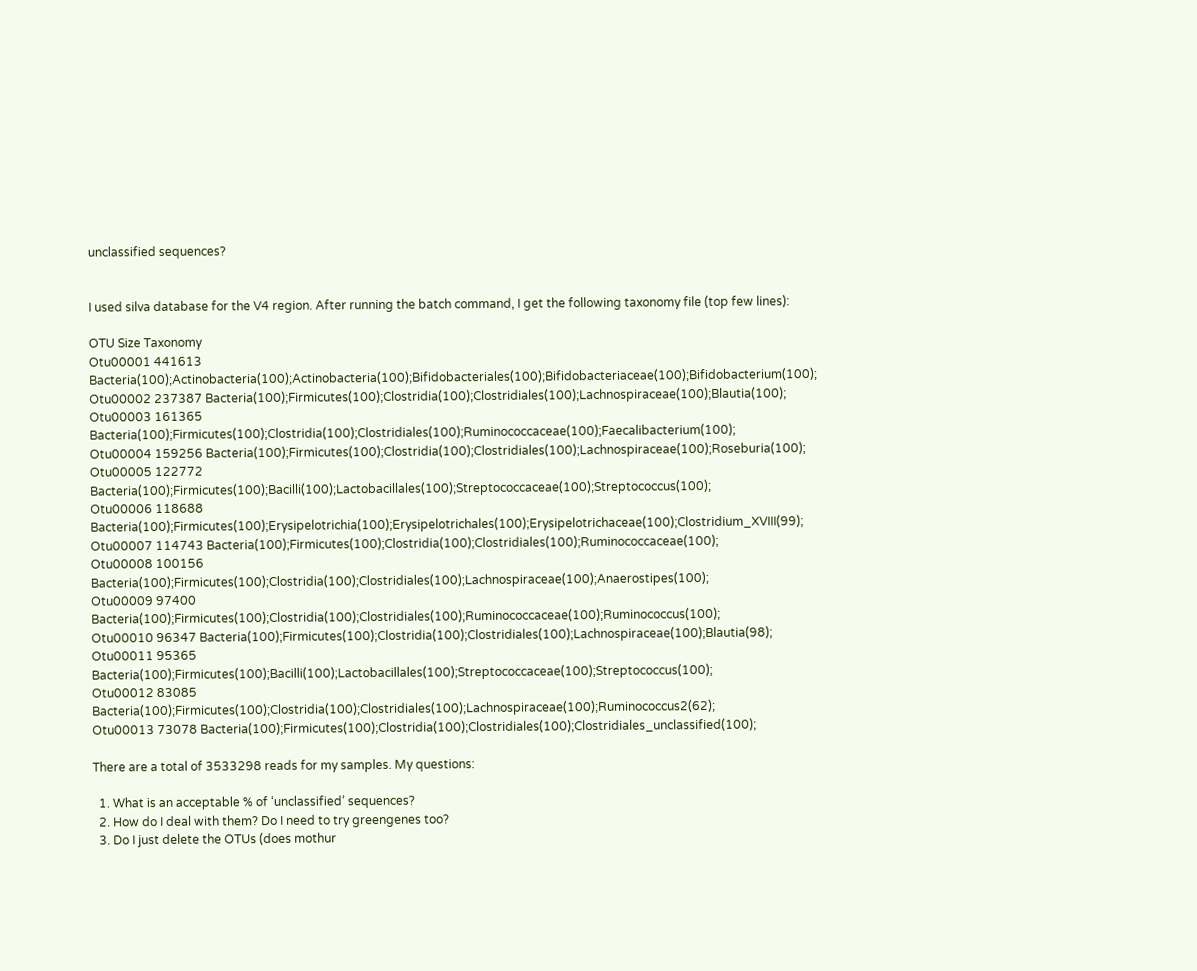unclassified sequences?


I used silva database for the V4 region. After running the batch command, I get the following taxonomy file (top few lines):

OTU Size Taxonomy
Otu00001 441613 Bacteria(100);Actinobacteria(100);Actinobacteria(100);Bifidobacteriales(100);Bifidobacteriaceae(100);Bifidobacterium(100);
Otu00002 237387 Bacteria(100);Firmicutes(100);Clostridia(100);Clostridiales(100);Lachnospiraceae(100);Blautia(100);
Otu00003 161365 Bacteria(100);Firmicutes(100);Clostridia(100);Clostridiales(100);Ruminococcaceae(100);Faecalibacterium(100);
Otu00004 159256 Bacteria(100);Firmicutes(100);Clostridia(100);Clostridiales(100);Lachnospiraceae(100);Roseburia(100);
Otu00005 122772 Bacteria(100);Firmicutes(100);Bacilli(100);Lactobacillales(100);Streptococcaceae(100);Streptococcus(100);
Otu00006 118688 Bacteria(100);Firmicutes(100);Erysipelotrichia(100);Erysipelotrichales(100);Erysipelotrichaceae(100);Clostridium_XVIII(99);
Otu00007 114743 Bacteria(100);Firmicutes(100);Clostridia(100);Clostridiales(100);Ruminococcaceae(100);
Otu00008 100156 Bacteria(100);Firmicutes(100);Clostridia(100);Clostridiales(100);Lachnospiraceae(100);Anaerostipes(100);
Otu00009 97400 Bacteria(100);Firmicutes(100);Clostridia(100);Clostridiales(100);Ruminococcaceae(100);Ruminococcus(100);
Otu00010 96347 Bacteria(100);Firmicutes(100);Clostridia(100);Clostridiales(100);Lachnospiraceae(100);Blautia(98);
Otu00011 95365 Bacteria(100);Firmicutes(100);Bacilli(100);Lactobacillales(100);Streptococcaceae(100);Streptococcus(100);
Otu00012 83085 Bacteria(100);Firmicutes(100);Clostridia(100);Clostridiales(100);Lachnospiraceae(100);Ruminococcus2(62);
Otu00013 73078 Bacteria(100);Firmicutes(100);Clostridia(100);Clostridiales(100);Clostridiales_unclassified(100);

There are a total of 3533298 reads for my samples. My questions:

  1. What is an acceptable % of ‘unclassified’ sequences?
  2. How do I deal with them? Do I need to try greengenes too?
  3. Do I just delete the OTUs (does mothur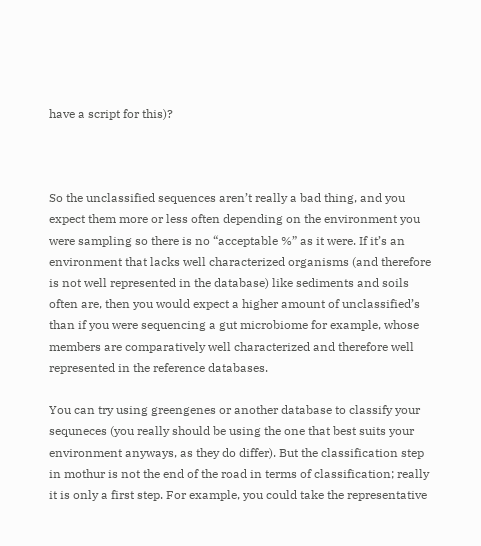have a script for this)?



So the unclassified sequences aren’t really a bad thing, and you expect them more or less often depending on the environment you were sampling so there is no “acceptable %” as it were. If it’s an environment that lacks well characterized organisms (and therefore is not well represented in the database) like sediments and soils often are, then you would expect a higher amount of unclassified’s than if you were sequencing a gut microbiome for example, whose members are comparatively well characterized and therefore well represented in the reference databases.

You can try using greengenes or another database to classify your sequneces (you really should be using the one that best suits your environment anyways, as they do differ). But the classification step in mothur is not the end of the road in terms of classification; really it is only a first step. For example, you could take the representative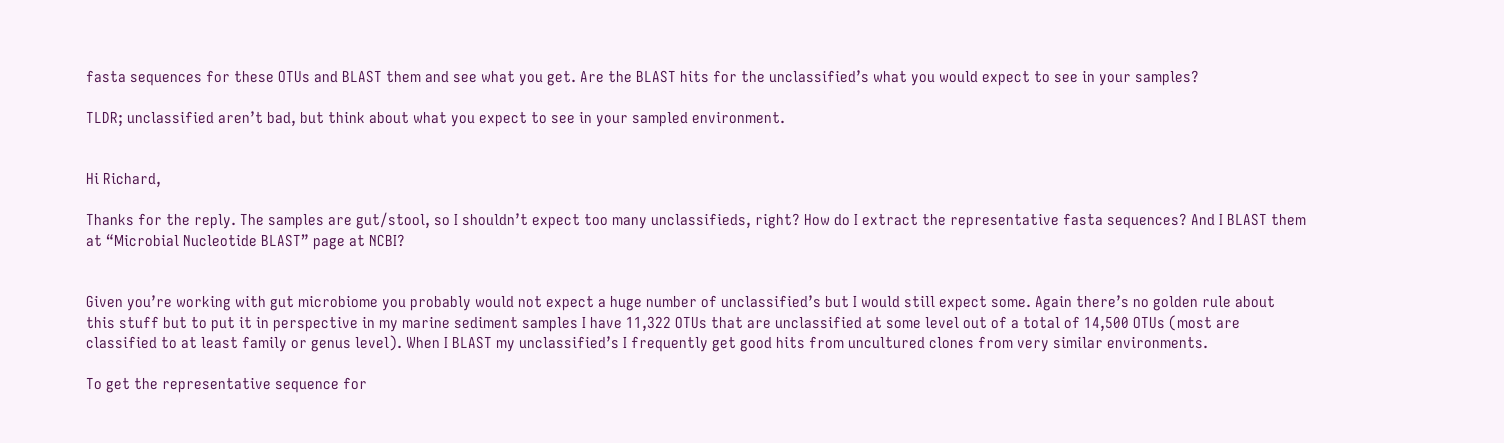fasta sequences for these OTUs and BLAST them and see what you get. Are the BLAST hits for the unclassified’s what you would expect to see in your samples?

TLDR; unclassified aren’t bad, but think about what you expect to see in your sampled environment.


Hi Richard,

Thanks for the reply. The samples are gut/stool, so I shouldn’t expect too many unclassifieds, right? How do I extract the representative fasta sequences? And I BLAST them at “Microbial Nucleotide BLAST” page at NCBI?


Given you’re working with gut microbiome you probably would not expect a huge number of unclassified’s but I would still expect some. Again there’s no golden rule about this stuff but to put it in perspective in my marine sediment samples I have 11,322 OTUs that are unclassified at some level out of a total of 14,500 OTUs (most are classified to at least family or genus level). When I BLAST my unclassified’s I frequently get good hits from uncultured clones from very similar environments.

To get the representative sequence for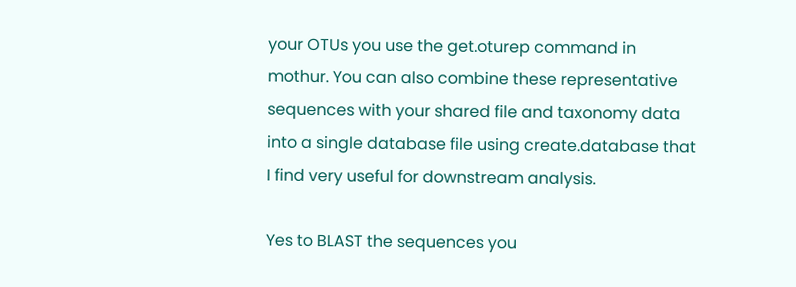your OTUs you use the get.oturep command in mothur. You can also combine these representative sequences with your shared file and taxonomy data into a single database file using create.database that I find very useful for downstream analysis.

Yes to BLAST the sequences you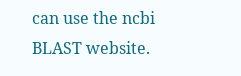can use the ncbi BLAST website.